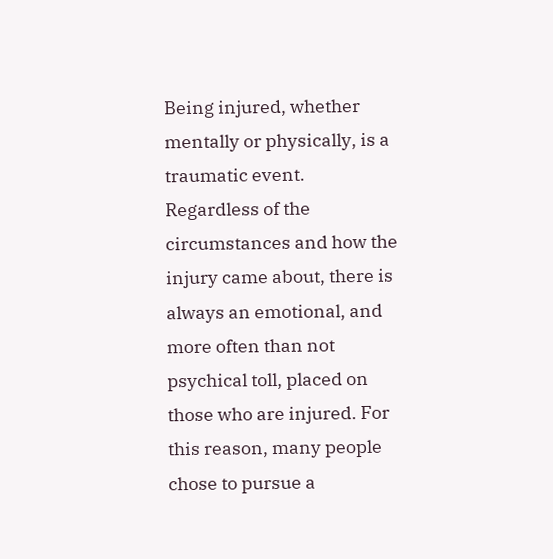Being injured, whether mentally or physically, is a traumatic event. Regardless of the circumstances and how the injury came about, there is always an emotional, and more often than not psychical toll, placed on those who are injured. For this reason, many people chose to pursue a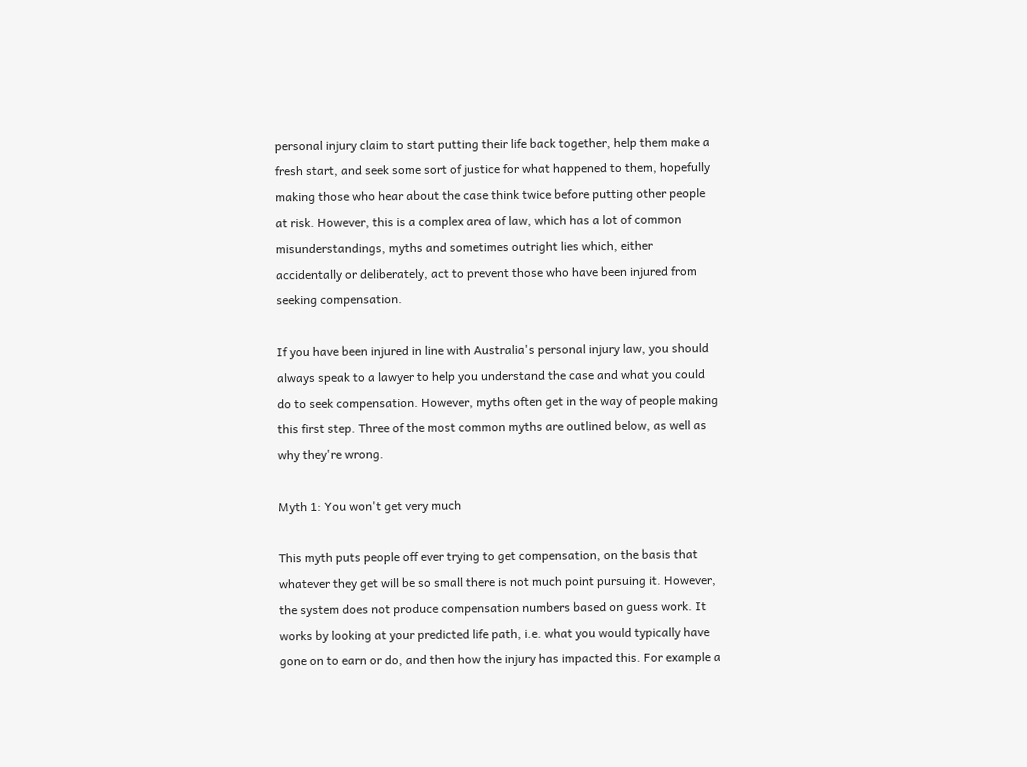personal injury claim to start putting their life back together, help them make a fresh start, and seek some sort of justice for what happened to them, hopefully making those who hear about the case think twice before putting other people at risk. However, this is a complex area of law, which has a lot of common misunderstandings, myths and sometimes outright lies which, either accidentally or deliberately, act to prevent those who have been injured from seeking compensation.

If you have been injured in line with Australia's personal injury law, you should always speak to a lawyer to help you understand the case and what you could do to seek compensation. However, myths often get in the way of people making this first step. Three of the most common myths are outlined below, as well as why they're wrong.

Myth 1: You won't get very much

This myth puts people off ever trying to get compensation, on the basis that whatever they get will be so small there is not much point pursuing it. However, the system does not produce compensation numbers based on guess work. It works by looking at your predicted life path, i.e. what you would typically have gone on to earn or do, and then how the injury has impacted this. For example a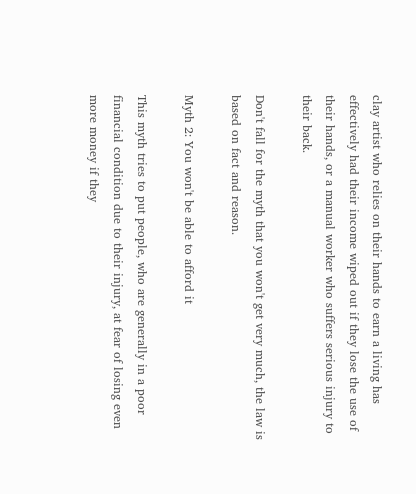clay artist who relies on their hands to earn a living has effectively had their income wiped out if they lose the use of their hands, or a manual worker who suffers serious injury to their back.

Don't fall for the myth that you won't get very much, the law is based on fact and reason.

Myth 2: You won't be able to afford it

This myth tries to put people, who are generally in a poor financial condition due to their injury, at fear of losing even more money if they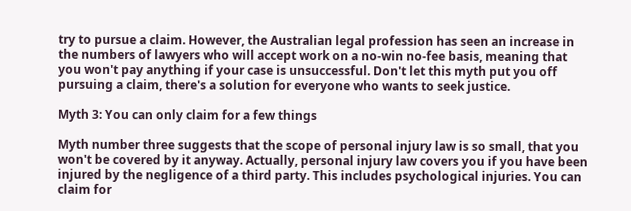try to pursue a claim. However, the Australian legal profession has seen an increase in the numbers of lawyers who will accept work on a no-win no-fee basis, meaning that you won't pay anything if your case is unsuccessful. Don't let this myth put you off pursuing a claim, there's a solution for everyone who wants to seek justice.

Myth 3: You can only claim for a few things

Myth number three suggests that the scope of personal injury law is so small, that you won't be covered by it anyway. Actually, personal injury law covers you if you have been injured by the negligence of a third party. This includes psychological injuries. You can claim for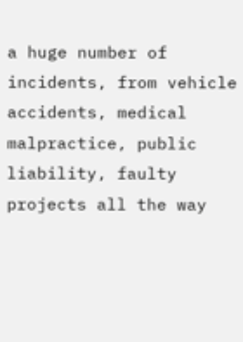a huge number of incidents, from vehicle accidents, medical malpractice, public liability, faulty projects all the way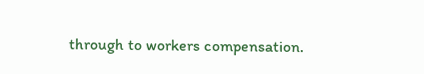through to workers compensation.